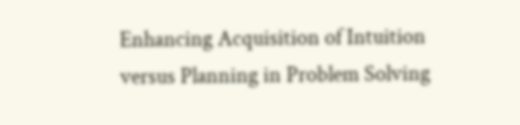Enhancing Acquisition of Intuition versus Planning in Problem Solving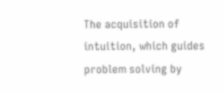The acquisition of intuition, which guides problem solving by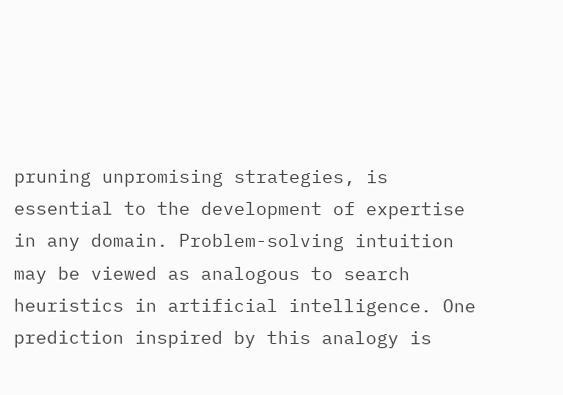pruning unpromising strategies, is essential to the development of expertise in any domain. Problem-solving intuition may be viewed as analogous to search heuristics in artificial intelligence. One prediction inspired by this analogy is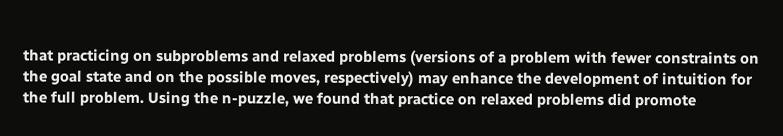that practicing on subproblems and relaxed problems (versions of a problem with fewer constraints on the goal state and on the possible moves, respectively) may enhance the development of intuition for the full problem. Using the n-puzzle, we found that practice on relaxed problems did promote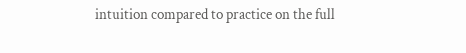intuition compared to practice on the full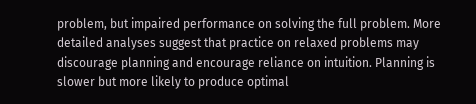problem, but impaired performance on solving the full problem. More detailed analyses suggest that practice on relaxed problems may discourage planning and encourage reliance on intuition. Planning is slower but more likely to produce optimal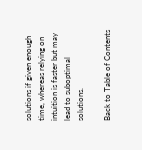solutions if given enough time, whereas relying on intuition is faster but may lead to suboptimal solutions.

Back to Table of Contents